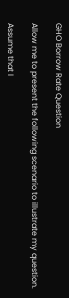GHO Borrow Rate Question

Allow me to present the following scenario to illustrate my question.

Assume that I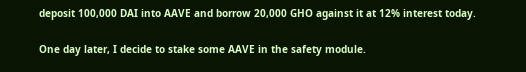deposit 100,000 DAI into AAVE and borrow 20,000 GHO against it at 12% interest today.

One day later, I decide to stake some AAVE in the safety module.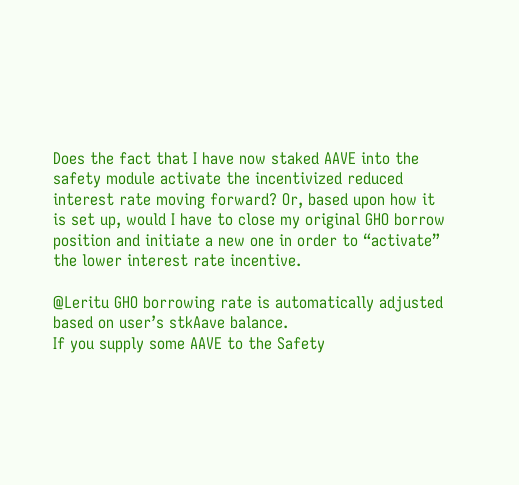Does the fact that I have now staked AAVE into the safety module activate the incentivized reduced interest rate moving forward? Or, based upon how it is set up, would I have to close my original GHO borrow position and initiate a new one in order to “activate” the lower interest rate incentive.

@Leritu GHO borrowing rate is automatically adjusted based on user’s stkAave balance.
If you supply some AAVE to the Safety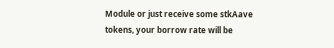Module or just receive some stkAave tokens, your borrow rate will be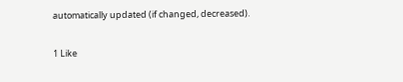automatically updated (if changed, decreased).

1 Like